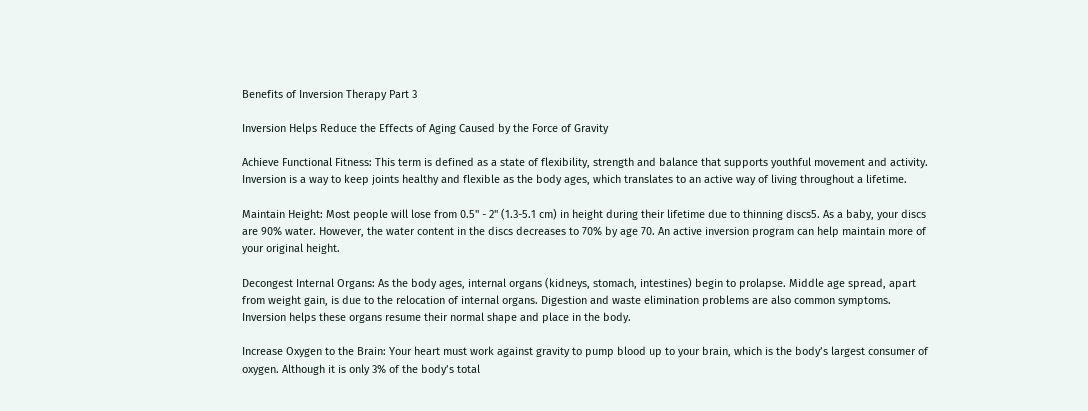Benefits of Inversion Therapy Part 3

Inversion Helps Reduce the Effects of Aging Caused by the Force of Gravity

Achieve Functional Fitness: This term is defined as a state of flexibility, strength and balance that supports youthful movement and activity. Inversion is a way to keep joints healthy and flexible as the body ages, which translates to an active way of living throughout a lifetime.

Maintain Height: Most people will lose from 0.5" - 2" (1.3-5.1 cm) in height during their lifetime due to thinning discs5. As a baby, your discs are 90% water. However, the water content in the discs decreases to 70% by age 70. An active inversion program can help maintain more of your original height.

Decongest Internal Organs: As the body ages, internal organs (kidneys, stomach, intestines) begin to prolapse. Middle age spread, apart from weight gain, is due to the relocation of internal organs. Digestion and waste elimination problems are also common symptoms. Inversion helps these organs resume their normal shape and place in the body.

Increase Oxygen to the Brain: Your heart must work against gravity to pump blood up to your brain, which is the body’s largest consumer of oxygen. Although it is only 3% of the body’s total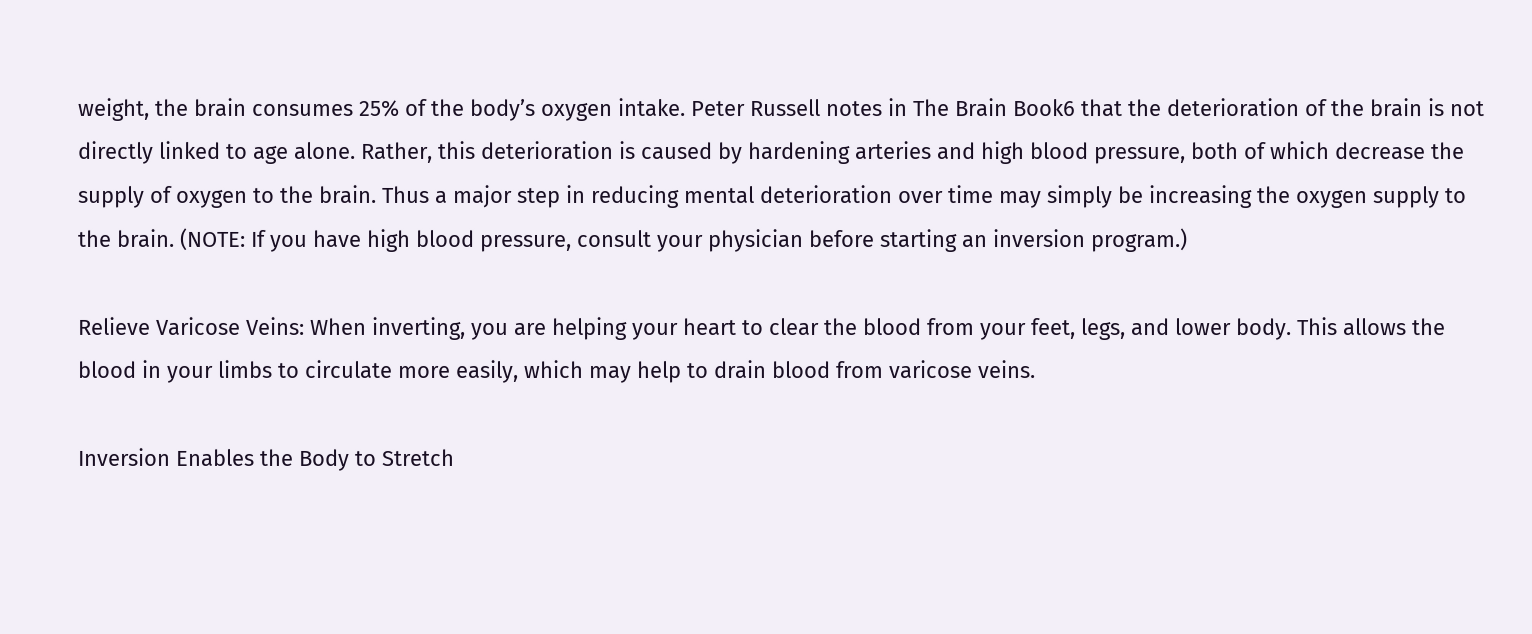weight, the brain consumes 25% of the body’s oxygen intake. Peter Russell notes in The Brain Book6 that the deterioration of the brain is not directly linked to age alone. Rather, this deterioration is caused by hardening arteries and high blood pressure, both of which decrease the supply of oxygen to the brain. Thus a major step in reducing mental deterioration over time may simply be increasing the oxygen supply to the brain. (NOTE: If you have high blood pressure, consult your physician before starting an inversion program.)

Relieve Varicose Veins: When inverting, you are helping your heart to clear the blood from your feet, legs, and lower body. This allows the blood in your limbs to circulate more easily, which may help to drain blood from varicose veins.

Inversion Enables the Body to Stretch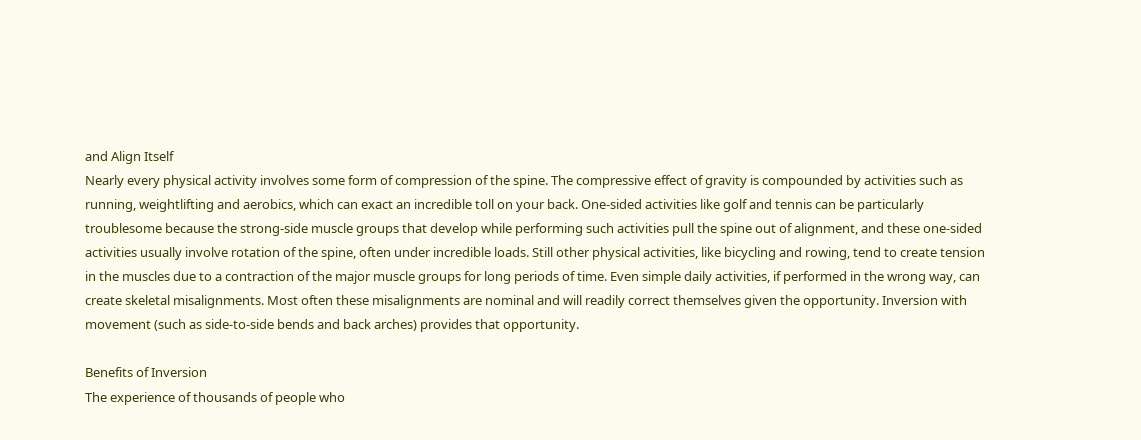and Align Itself
Nearly every physical activity involves some form of compression of the spine. The compressive effect of gravity is compounded by activities such as running, weightlifting and aerobics, which can exact an incredible toll on your back. One-sided activities like golf and tennis can be particularly troublesome because the strong-side muscle groups that develop while performing such activities pull the spine out of alignment, and these one-sided activities usually involve rotation of the spine, often under incredible loads. Still other physical activities, like bicycling and rowing, tend to create tension in the muscles due to a contraction of the major muscle groups for long periods of time. Even simple daily activities, if performed in the wrong way, can create skeletal misalignments. Most often these misalignments are nominal and will readily correct themselves given the opportunity. Inversion with movement (such as side-to-side bends and back arches) provides that opportunity.

Benefits of Inversion
The experience of thousands of people who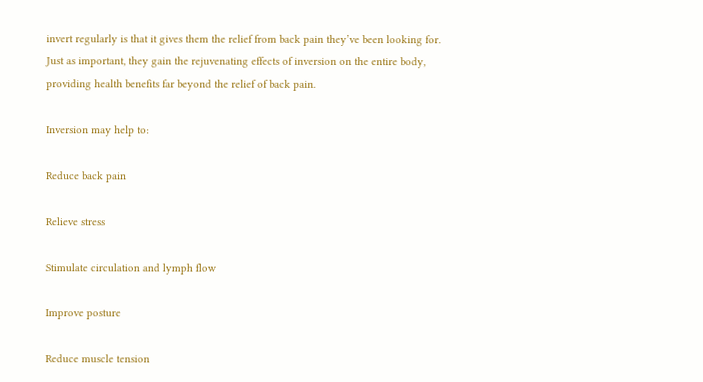invert regularly is that it gives them the relief from back pain they’ve been looking for. Just as important, they gain the rejuvenating effects of inversion on the entire body, providing health benefits far beyond the relief of back pain.

Inversion may help to:

Reduce back pain

Relieve stress

Stimulate circulation and lymph flow

Improve posture

Reduce muscle tension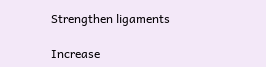Strengthen ligaments

Increase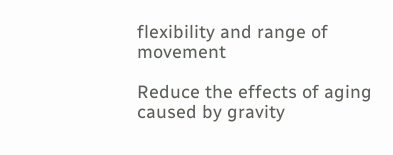flexibility and range of movement

Reduce the effects of aging caused by gravity